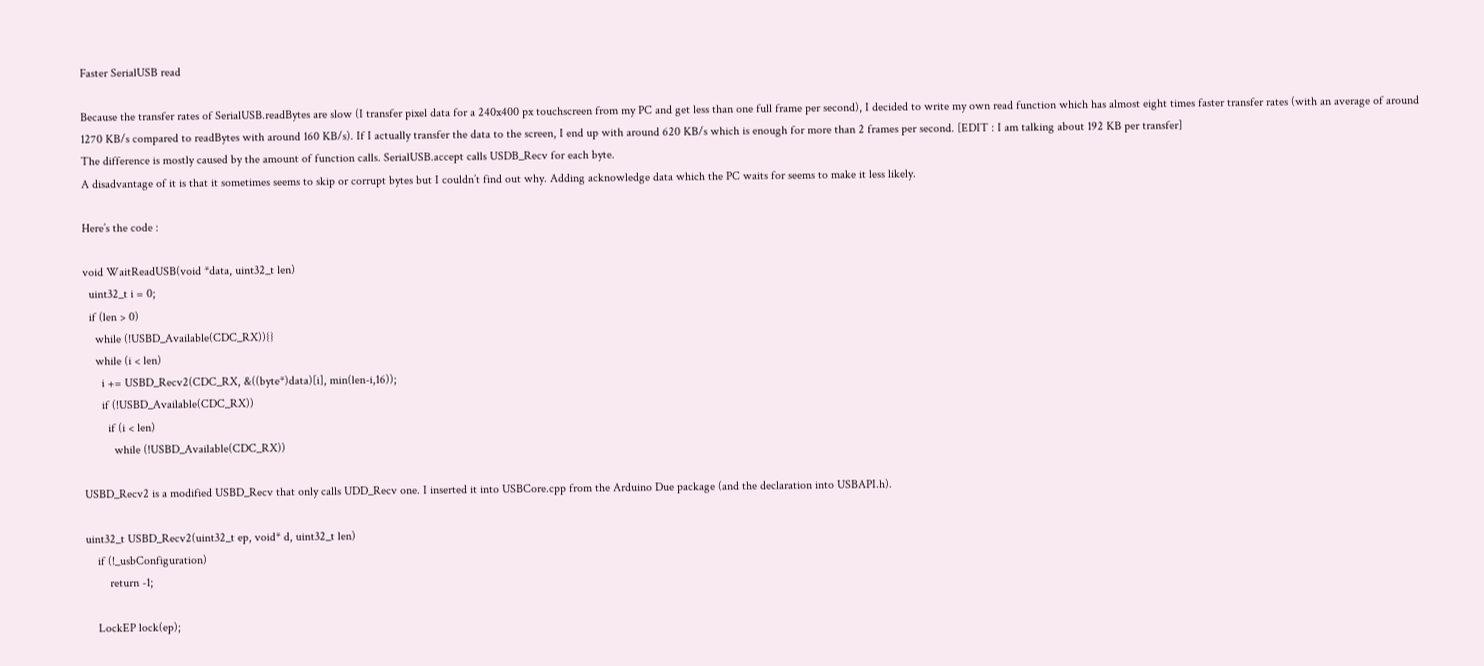Faster SerialUSB read

Because the transfer rates of SerialUSB.readBytes are slow (I transfer pixel data for a 240x400 px touchscreen from my PC and get less than one full frame per second), I decided to write my own read function which has almost eight times faster transfer rates (with an average of around 1270 KB/s compared to readBytes with around 160 KB/s). If I actually transfer the data to the screen, I end up with around 620 KB/s which is enough for more than 2 frames per second. [EDIT : I am talking about 192 KB per transfer]
The difference is mostly caused by the amount of function calls. SerialUSB.accept calls USDB_Recv for each byte.
A disadvantage of it is that it sometimes seems to skip or corrupt bytes but I couldn’t find out why. Adding acknowledge data which the PC waits for seems to make it less likely.

Here’s the code :

void WaitReadUSB(void *data, uint32_t len)
  uint32_t i = 0;
  if (len > 0)
    while (!USBD_Available(CDC_RX)){}
    while (i < len)
      i += USBD_Recv2(CDC_RX, &((byte*)data)[i], min(len-i,16));
      if (!USBD_Available(CDC_RX))
        if (i < len)
          while (!USBD_Available(CDC_RX))

USBD_Recv2 is a modified USBD_Recv that only calls UDD_Recv one. I inserted it into USBCore.cpp from the Arduino Due package (and the declaration into USBAPI.h).

uint32_t USBD_Recv2(uint32_t ep, void* d, uint32_t len)
    if (!_usbConfiguration)
        return -1;

    LockEP lock(ep);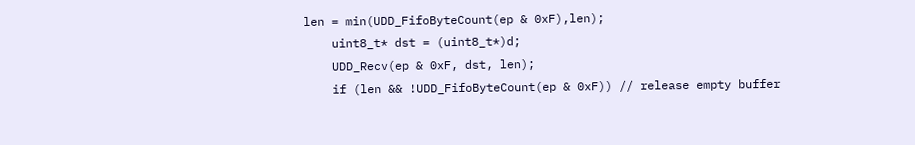len = min(UDD_FifoByteCount(ep & 0xF),len);
    uint8_t* dst = (uint8_t*)d;
    UDD_Recv(ep & 0xF, dst, len);
    if (len && !UDD_FifoByteCount(ep & 0xF)) // release empty buffer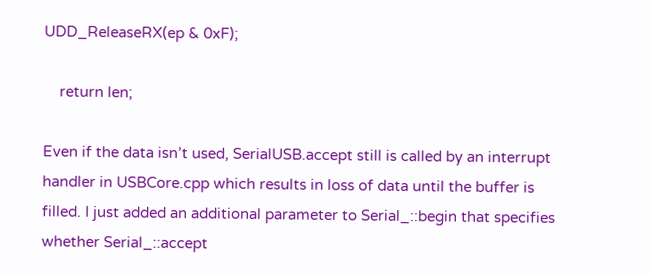UDD_ReleaseRX(ep & 0xF);

    return len;

Even if the data isn’t used, SerialUSB.accept still is called by an interrupt handler in USBCore.cpp which results in loss of data until the buffer is filled. I just added an additional parameter to Serial_::begin that specifies whether Serial_::accept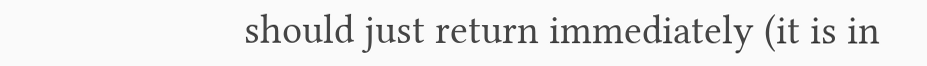should just return immediately (it is in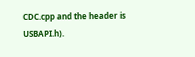CDC.cpp and the header is USBAPI.h).